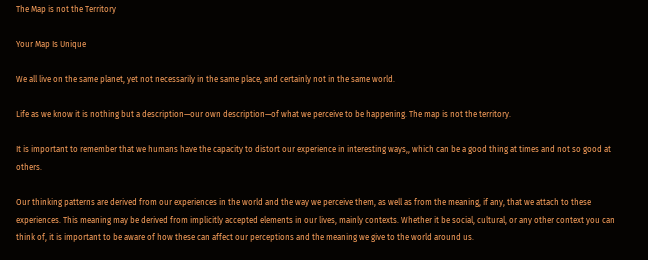The Map is not the Territory

Your Map Is Unique

We all live on the same planet, yet not necessarily in the same place, and certainly not in the same world.

Life as we know it is nothing but a description—our own description—of what we perceive to be happening. The map is not the territory.

It is important to remember that we humans have the capacity to distort our experience in interesting ways,, which can be a good thing at times and not so good at others.

Our thinking patterns are derived from our experiences in the world and the way we perceive them, as well as from the meaning, if any, that we attach to these experiences. This meaning may be derived from implicitly accepted elements in our lives, mainly contexts. Whether it be social, cultural, or any other context you can think of, it is important to be aware of how these can affect our perceptions and the meaning we give to the world around us.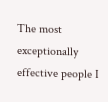The most exceptionally effective people I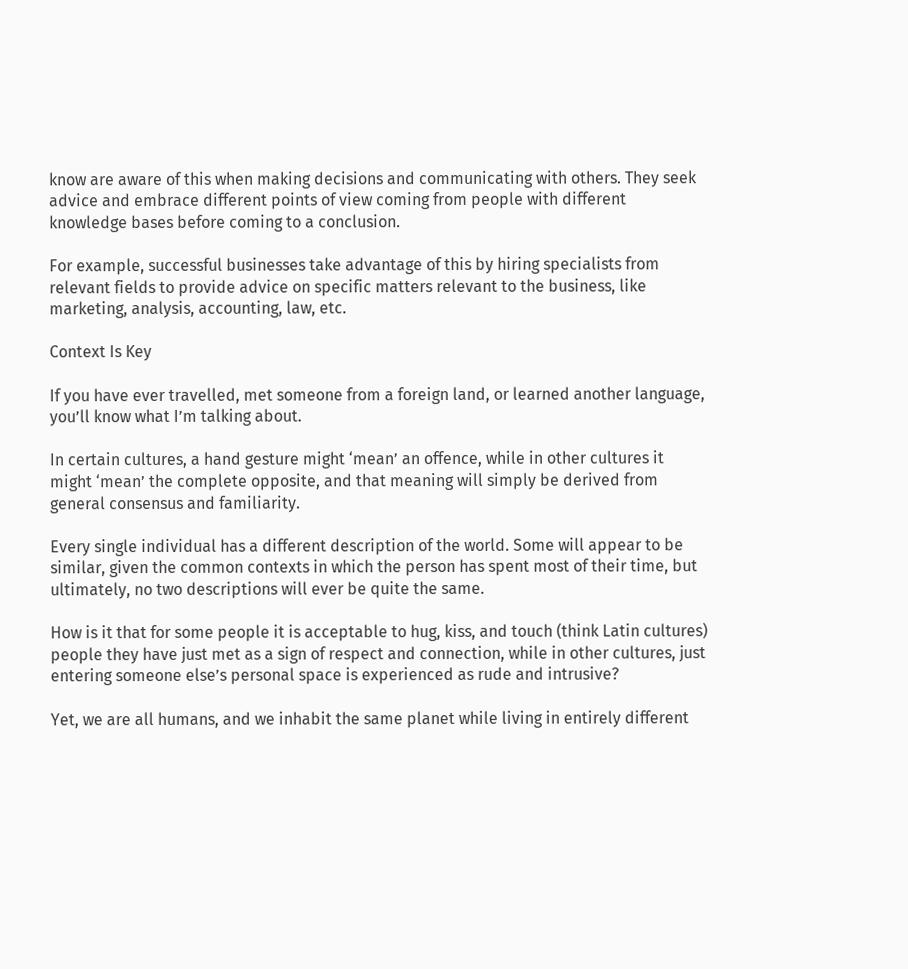know are aware of this when making decisions and communicating with others. They seek advice and embrace different points of view coming from people with different knowledge bases before coming to a conclusion.

For example, successful businesses take advantage of this by hiring specialists from relevant fields to provide advice on specific matters relevant to the business, like marketing, analysis, accounting, law, etc.

Context Is Key

If you have ever travelled, met someone from a foreign land, or learned another language, you’ll know what I’m talking about.

In certain cultures, a hand gesture might ‘mean’ an offence, while in other cultures it might ‘mean’ the complete opposite, and that meaning will simply be derived from general consensus and familiarity.

Every single individual has a different description of the world. Some will appear to be similar, given the common contexts in which the person has spent most of their time, but ultimately, no two descriptions will ever be quite the same.

How is it that for some people it is acceptable to hug, kiss, and touch (think Latin cultures) people they have just met as a sign of respect and connection, while in other cultures, just entering someone else’s personal space is experienced as rude and intrusive?

Yet, we are all humans, and we inhabit the same planet while living in entirely different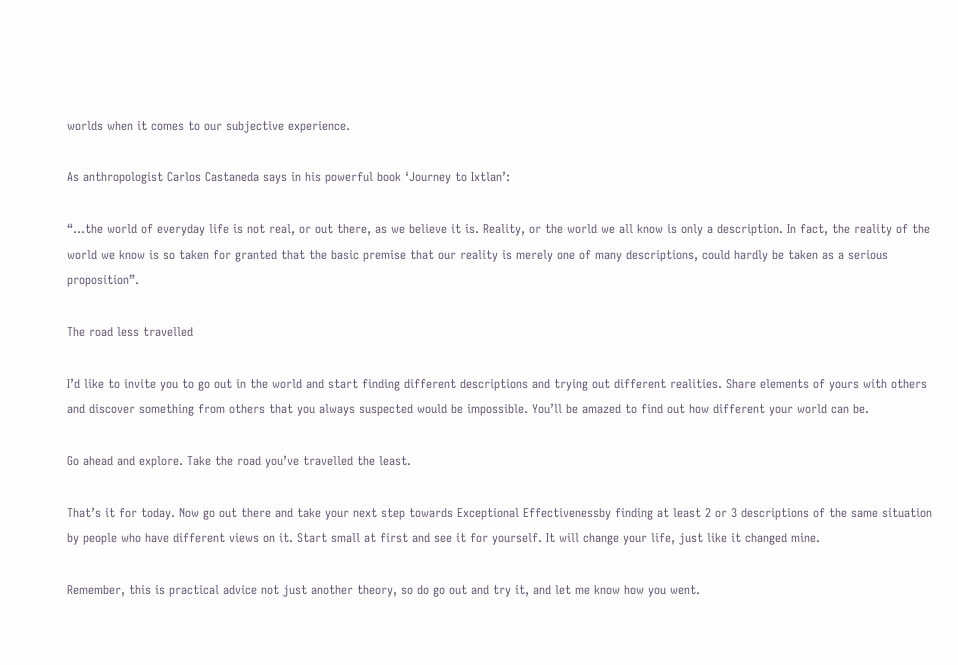worlds when it comes to our subjective experience.

As anthropologist Carlos Castaneda says in his powerful book ‘Journey to Ixtlan’:

“…the world of everyday life is not real, or out there, as we believe it is. Reality, or the world we all know is only a description. In fact, the reality of the world we know is so taken for granted that the basic premise that our reality is merely one of many descriptions, could hardly be taken as a serious proposition”.

The road less travelled

I’d like to invite you to go out in the world and start finding different descriptions and trying out different realities. Share elements of yours with others and discover something from others that you always suspected would be impossible. You’ll be amazed to find out how different your world can be.

Go ahead and explore. Take the road you’ve travelled the least.

That’s it for today. Now go out there and take your next step towards Exceptional Effectivenessby finding at least 2 or 3 descriptions of the same situation by people who have different views on it. Start small at first and see it for yourself. It will change your life, just like it changed mine.

Remember, this is practical advice not just another theory, so do go out and try it, and let me know how you went.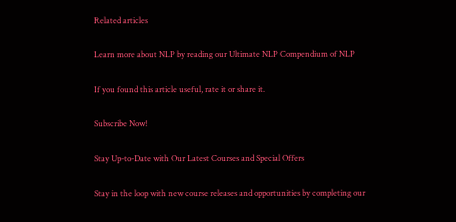Related articles

Learn more about NLP by reading our Ultimate NLP Compendium of NLP

If you found this article useful, rate it or share it.

Subscribe Now!

Stay Up-to-Date with Our Latest Courses and Special Offers

Stay in the loop with new course releases and opportunities by completing our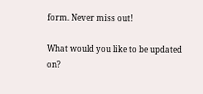form. Never miss out!

What would you like to be updated on?